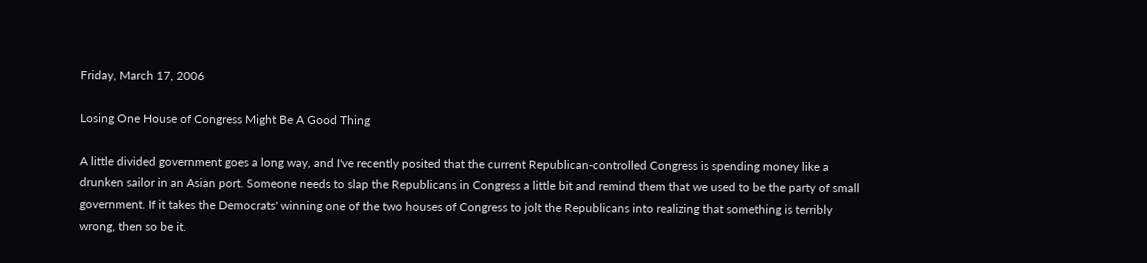Friday, March 17, 2006

Losing One House of Congress Might Be A Good Thing

A little divided government goes a long way, and I've recently posited that the current Republican-controlled Congress is spending money like a drunken sailor in an Asian port. Someone needs to slap the Republicans in Congress a little bit and remind them that we used to be the party of small government. If it takes the Democrats' winning one of the two houses of Congress to jolt the Republicans into realizing that something is terribly wrong, then so be it.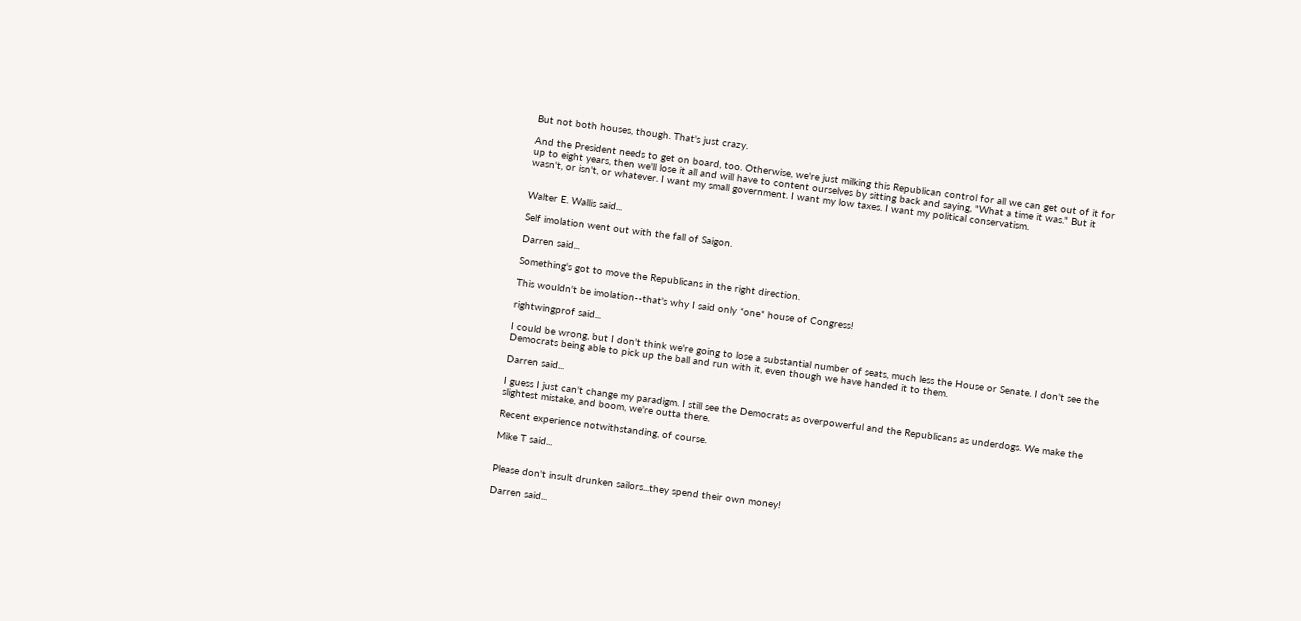But not both houses, though. That's just crazy.

And the President needs to get on board, too. Otherwise, we're just milking this Republican control for all we can get out of it for up to eight years, then we'll lose it all and will have to content ourselves by sitting back and saying, "What a time it was." But it wasn't, or isn't, or whatever. I want my small government. I want my low taxes. I want my political conservatism.


Walter E. Wallis said...

Self imolation went out with the fall of Saigon.

Darren said...

Something's got to move the Republicans in the right direction.

This wouldn't be imolation--that's why I said only *one* house of Congress!

rightwingprof said...

I could be wrong, but I don't think we're going to lose a substantial number of seats, much less the House or Senate. I don't see the Democrats being able to pick up the ball and run with it, even though we have handed it to them.

Darren said...

I guess I just can't change my paradigm. I still see the Democrats as overpowerful and the Republicans as underdogs. We make the slightest mistake, and boom, we're outta there.

Recent experience notwithstanding, of course.

Mike T said...


Please don't insult drunken sailors...they spend their own money!

Darren said...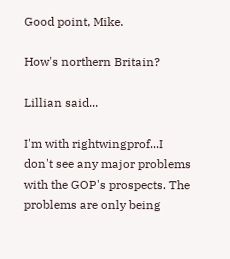Good point, Mike.

How's northern Britain?

Lillian said...

I'm with rightwingprof...I don't see any major problems with the GOP's prospects. The problems are only being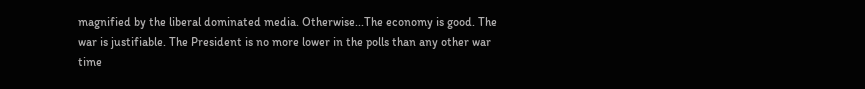magnified by the liberal dominated media. Otherwise...The economy is good. The war is justifiable. The President is no more lower in the polls than any other war time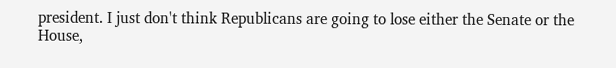president. I just don't think Republicans are going to lose either the Senate or the House,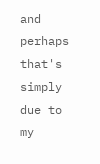and perhaps that's simply due to my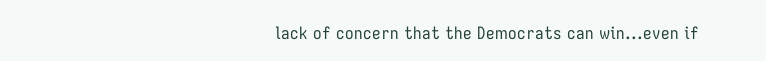lack of concern that the Democrats can win...even if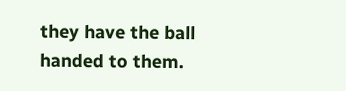they have the ball handed to them.